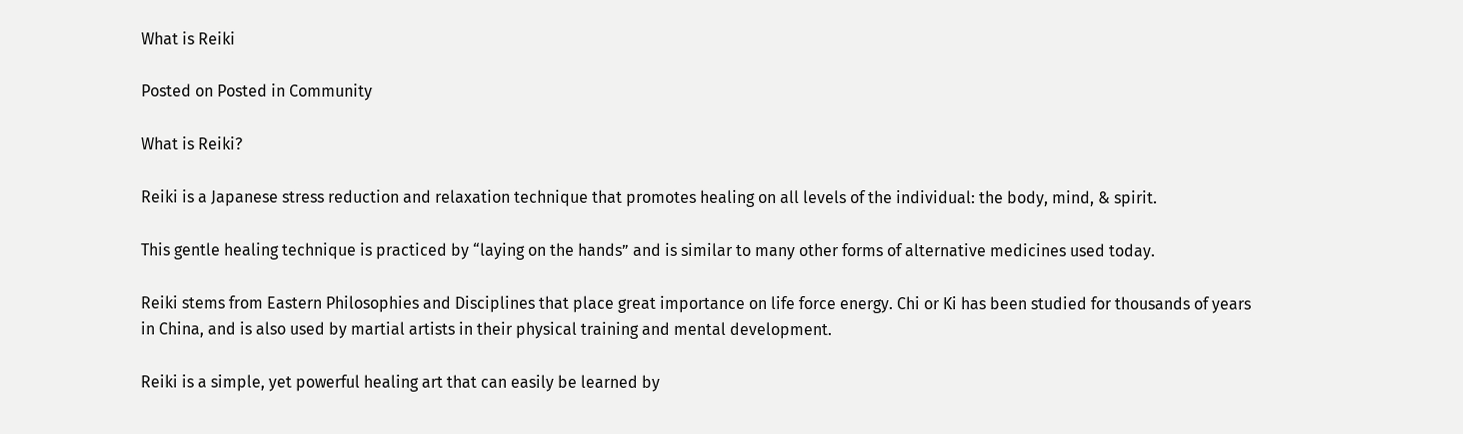What is Reiki

Posted on Posted in Community

What is Reiki?

Reiki is a Japanese stress reduction and relaxation technique that promotes healing on all levels of the individual: the body, mind, & spirit.

This gentle healing technique is practiced by “laying on the hands” and is similar to many other forms of alternative medicines used today.

Reiki stems from Eastern Philosophies and Disciplines that place great importance on life force energy. Chi or Ki has been studied for thousands of years in China, and is also used by martial artists in their physical training and mental development.

Reiki is a simple, yet powerful healing art that can easily be learned by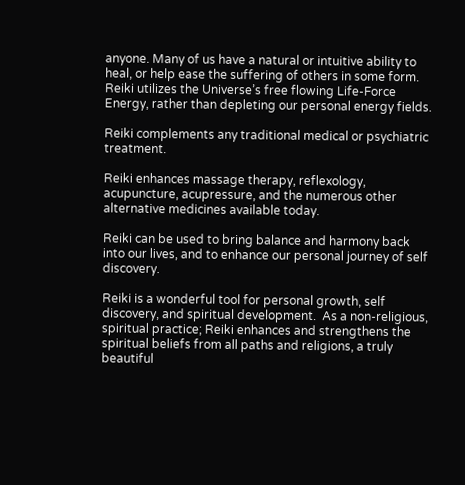anyone. Many of us have a natural or intuitive ability to heal, or help ease the suffering of others in some form. Reiki utilizes the Universe’s free flowing Life-Force Energy, rather than depleting our personal energy fields.

Reiki complements any traditional medical or psychiatric treatment.

Reiki enhances massage therapy, reflexology, acupuncture, acupressure, and the numerous other alternative medicines available today.

Reiki can be used to bring balance and harmony back into our lives, and to enhance our personal journey of self discovery.

Reiki is a wonderful tool for personal growth, self discovery, and spiritual development.  As a non-religious, spiritual practice; Reiki enhances and strengthens the spiritual beliefs from all paths and religions, a truly beautiful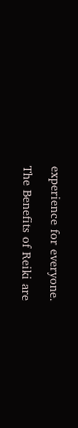experience for everyone.

The Benefits of Reiki are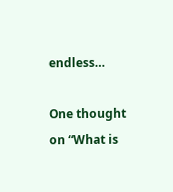endless…

One thought on “What is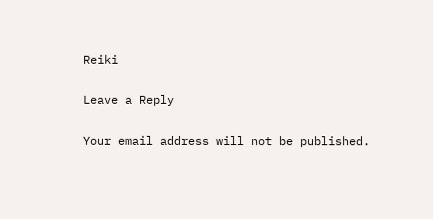Reiki

Leave a Reply

Your email address will not be published.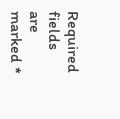Required fields are marked *